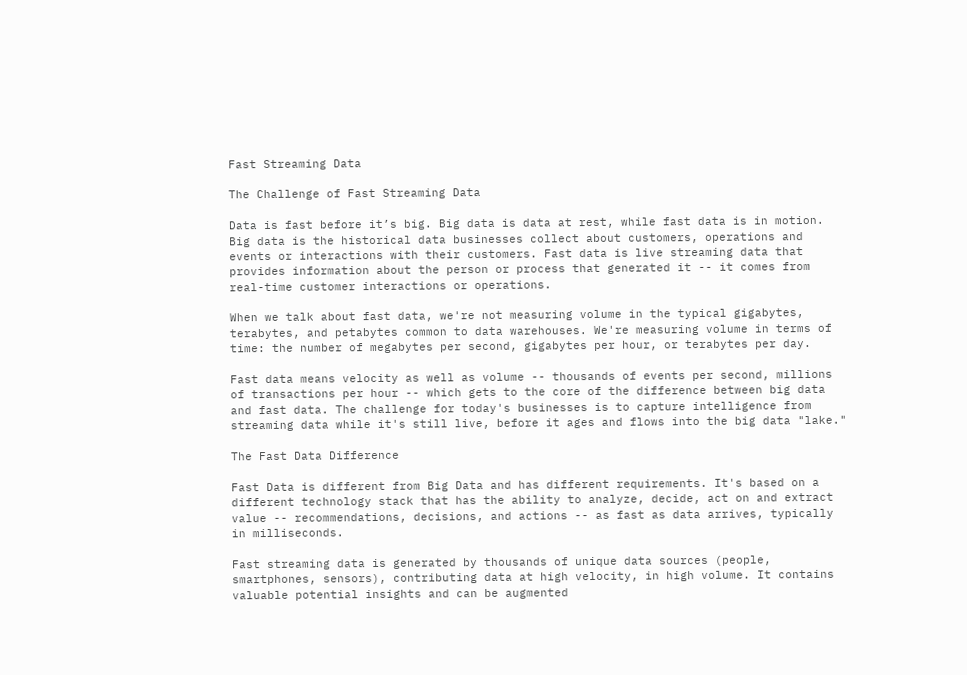Fast Streaming Data

The Challenge of Fast Streaming Data

Data is fast before it’s big. Big data is data at rest, while fast data is in motion. Big data is the historical data businesses collect about customers, operations and events or interactions with their customers. Fast data is live streaming data that provides information about the person or process that generated it -- it comes from real-time customer interactions or operations.

When we talk about fast data, we're not measuring volume in the typical gigabytes, terabytes, and petabytes common to data warehouses. We're measuring volume in terms of time: the number of megabytes per second, gigabytes per hour, or terabytes per day.

Fast data means velocity as well as volume -- thousands of events per second, millions of transactions per hour -- which gets to the core of the difference between big data and fast data. The challenge for today's businesses is to capture intelligence from streaming data while it's still live, before it ages and flows into the big data "lake."

The Fast Data Difference

Fast Data is different from Big Data and has different requirements. It's based on a different technology stack that has the ability to analyze, decide, act on and extract value -- recommendations, decisions, and actions -- as fast as data arrives, typically in milliseconds.

Fast streaming data is generated by thousands of unique data sources (people, smartphones, sensors), contributing data at high velocity, in high volume. It contains valuable potential insights and can be augmented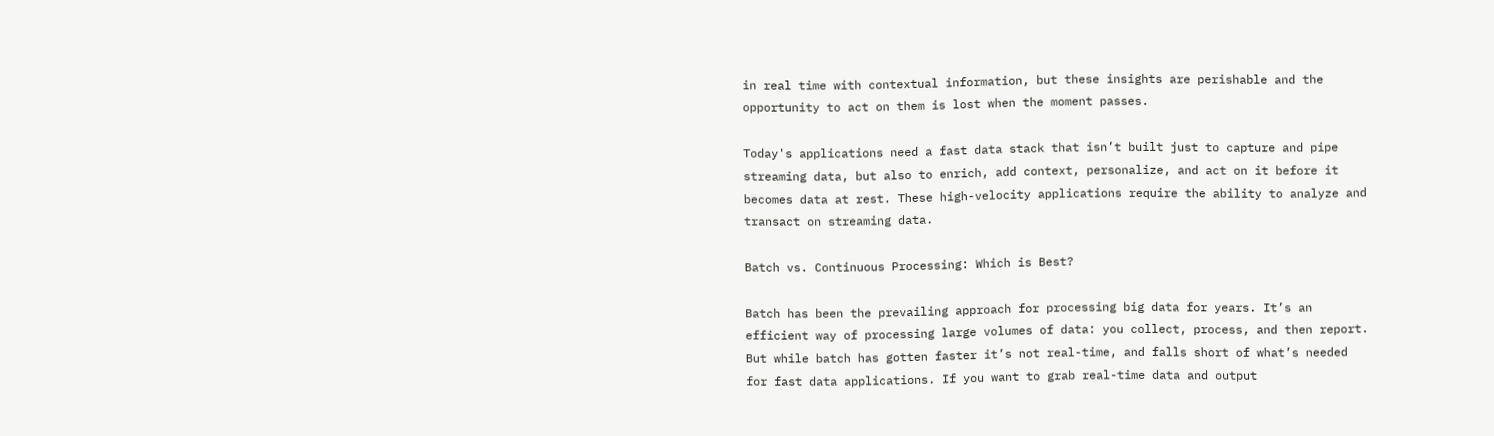in real time with contextual information, but these insights are perishable and the opportunity to act on them is lost when the moment passes.

Today's applications need a fast data stack that isn’t built just to capture and pipe streaming data, but also to enrich, add context, personalize, and act on it before it becomes data at rest. These high-velocity applications require the ability to analyze and transact on streaming data.

Batch vs. Continuous Processing: Which is Best?

Batch has been the prevailing approach for processing big data for years. It’s an efficient way of processing large volumes of data: you collect, process, and then report. But while batch has gotten faster it’s not real-time, and falls short of what’s needed for fast data applications. If you want to grab real-time data and output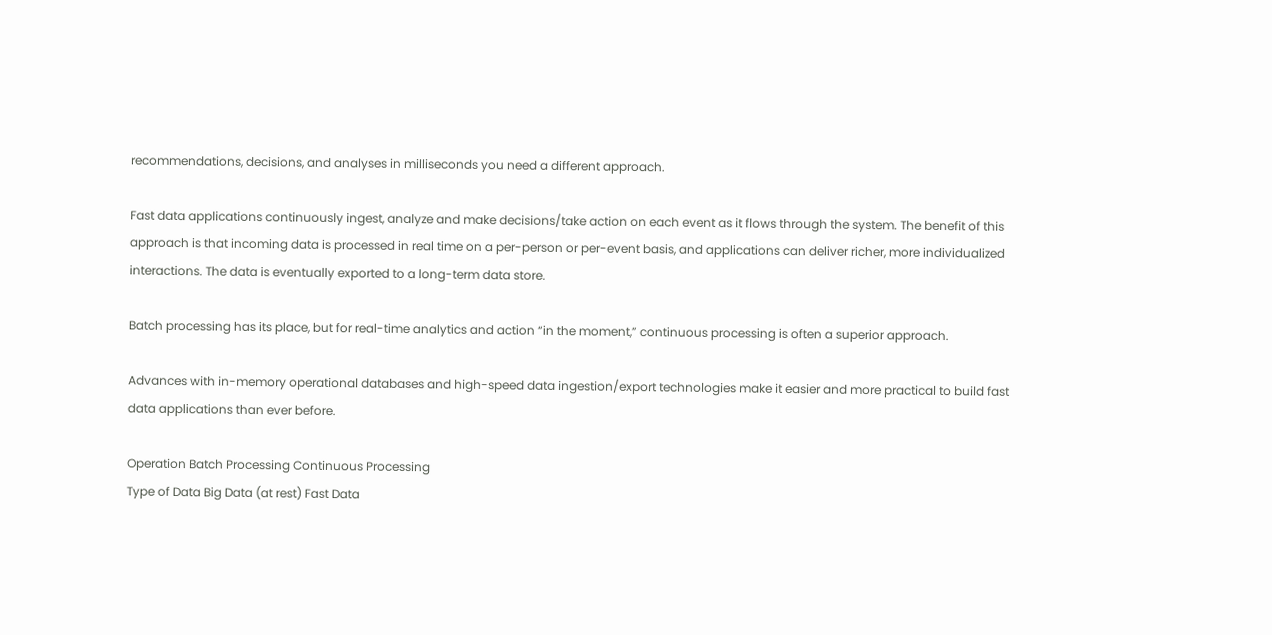recommendations, decisions, and analyses in milliseconds you need a different approach.

Fast data applications continuously ingest, analyze and make decisions/take action on each event as it flows through the system. The benefit of this approach is that incoming data is processed in real time on a per-person or per-event basis, and applications can deliver richer, more individualized interactions. The data is eventually exported to a long-term data store.

Batch processing has its place, but for real-time analytics and action “in the moment,” continuous processing is often a superior approach.

Advances with in-memory operational databases and high-speed data ingestion/export technologies make it easier and more practical to build fast data applications than ever before.

Operation Batch Processing Continuous Processing
Type of Data Big Data (at rest) Fast Data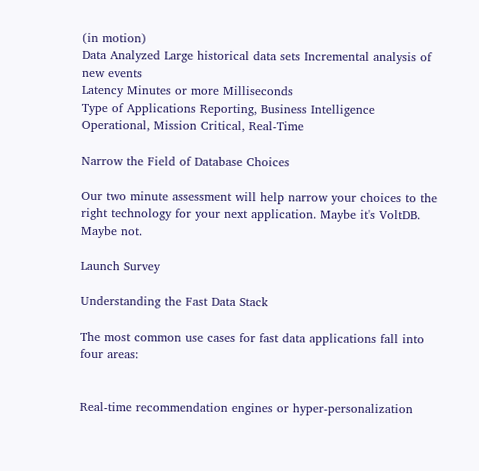(in motion)
Data Analyzed Large historical data sets Incremental analysis of new events
Latency Minutes or more Milliseconds
Type of Applications Reporting, Business Intelligence Operational, Mission Critical, Real-Time

Narrow the Field of Database Choices

Our two minute assessment will help narrow your choices to the right technology for your next application. Maybe it's VoltDB. Maybe not.

Launch Survey

Understanding the Fast Data Stack

The most common use cases for fast data applications fall into four areas:


Real-time recommendation engines or hyper-personalization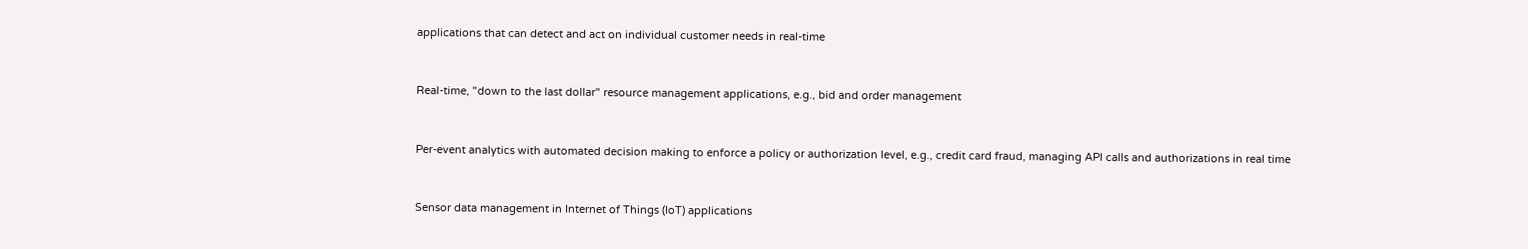applications that can detect and act on individual customer needs in real-time


Real-time, "down to the last dollar" resource management applications, e.g., bid and order management


Per-event analytics with automated decision making to enforce a policy or authorization level, e.g., credit card fraud, managing API calls and authorizations in real time


Sensor data management in Internet of Things (IoT) applications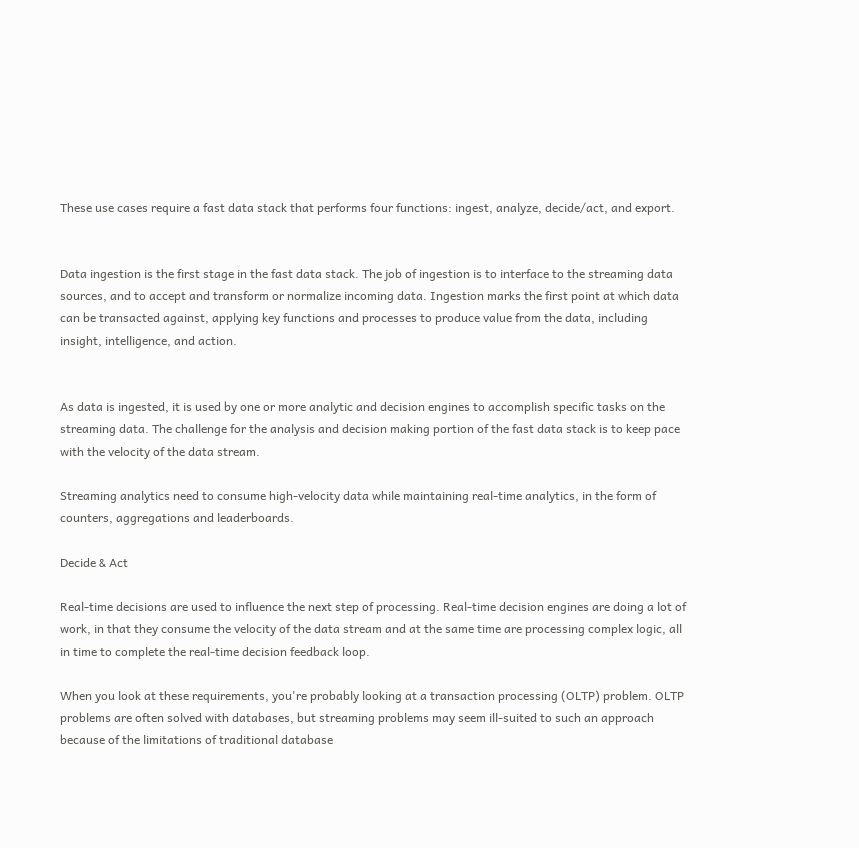These use cases require a fast data stack that performs four functions: ingest, analyze, decide/act, and export.


Data ingestion is the first stage in the fast data stack. The job of ingestion is to interface to the streaming data sources, and to accept and transform or normalize incoming data. Ingestion marks the first point at which data can be transacted against, applying key functions and processes to produce value from the data, including insight, intelligence, and action.


As data is ingested, it is used by one or more analytic and decision engines to accomplish specific tasks on the streaming data. The challenge for the analysis and decision making portion of the fast data stack is to keep pace with the velocity of the data stream.

Streaming analytics need to consume high-velocity data while maintaining real-time analytics, in the form of counters, aggregations and leaderboards.

Decide & Act

Real-time decisions are used to influence the next step of processing. Real-time decision engines are doing a lot of work, in that they consume the velocity of the data stream and at the same time are processing complex logic, all in time to complete the real-time decision feedback loop.

When you look at these requirements, you're probably looking at a transaction processing (OLTP) problem. OLTP problems are often solved with databases, but streaming problems may seem ill-suited to such an approach because of the limitations of traditional database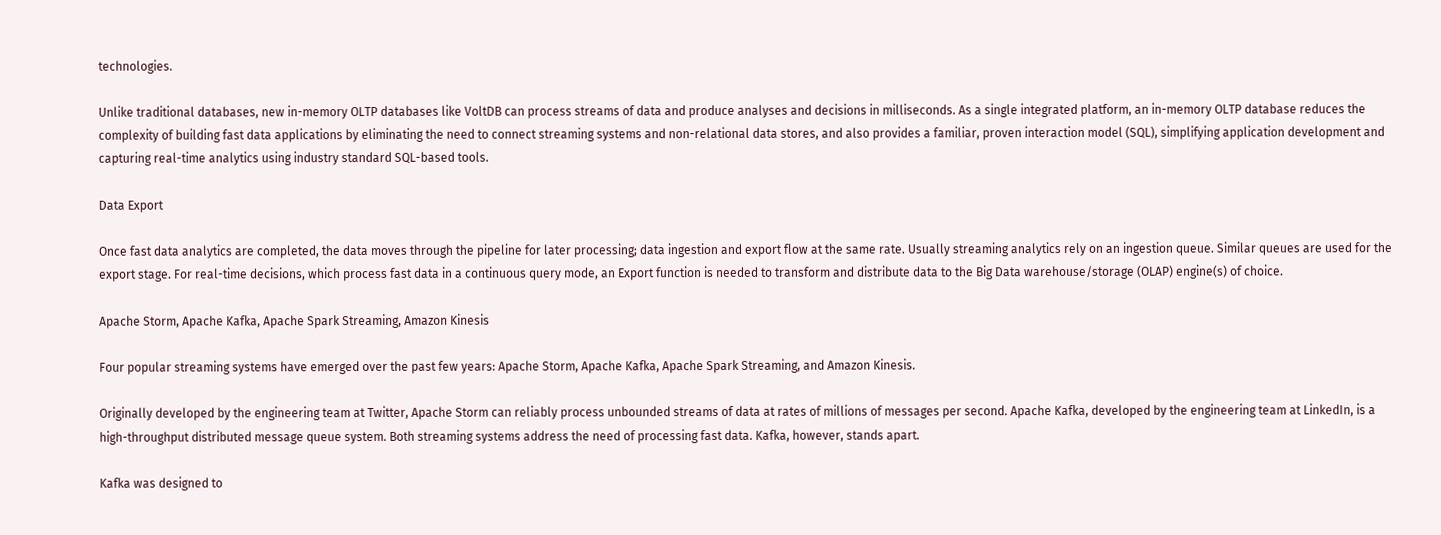technologies.

Unlike traditional databases, new in-memory OLTP databases like VoltDB can process streams of data and produce analyses and decisions in milliseconds. As a single integrated platform, an in-memory OLTP database reduces the complexity of building fast data applications by eliminating the need to connect streaming systems and non-relational data stores, and also provides a familiar, proven interaction model (SQL), simplifying application development and capturing real-time analytics using industry standard SQL-based tools.

Data Export

Once fast data analytics are completed, the data moves through the pipeline for later processing; data ingestion and export flow at the same rate. Usually streaming analytics rely on an ingestion queue. Similar queues are used for the export stage. For real-time decisions, which process fast data in a continuous query mode, an Export function is needed to transform and distribute data to the Big Data warehouse/storage (OLAP) engine(s) of choice.

Apache Storm, Apache Kafka, Apache Spark Streaming, Amazon Kinesis

Four popular streaming systems have emerged over the past few years: Apache Storm, Apache Kafka, Apache Spark Streaming, and Amazon Kinesis.

Originally developed by the engineering team at Twitter, Apache Storm can reliably process unbounded streams of data at rates of millions of messages per second. Apache Kafka, developed by the engineering team at LinkedIn, is a high-throughput distributed message queue system. Both streaming systems address the need of processing fast data. Kafka, however, stands apart.

Kafka was designed to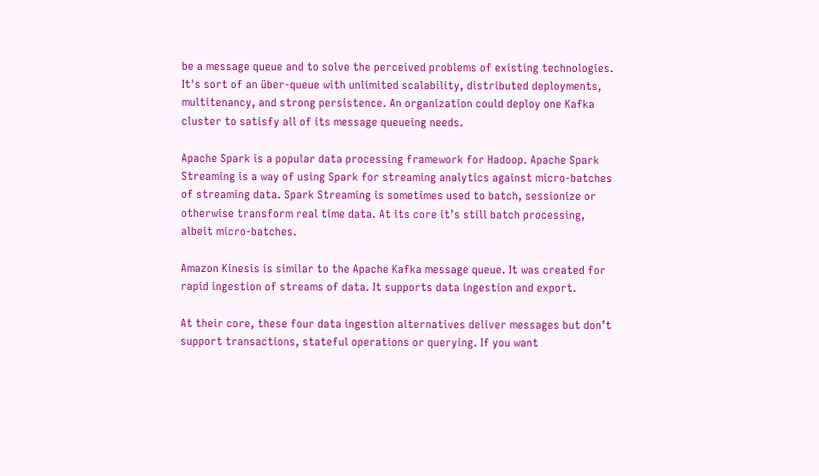be a message queue and to solve the perceived problems of existing technologies. It's sort of an über-queue with unlimited scalability, distributed deployments, multitenancy, and strong persistence. An organization could deploy one Kafka cluster to satisfy all of its message queueing needs.

Apache Spark is a popular data processing framework for Hadoop. Apache Spark Streaming is a way of using Spark for streaming analytics against micro-batches of streaming data. Spark Streaming is sometimes used to batch, sessionize or otherwise transform real time data. At its core it’s still batch processing, albeit micro-batches.

Amazon Kinesis is similar to the Apache Kafka message queue. It was created for rapid ingestion of streams of data. It supports data ingestion and export.

At their core, these four data ingestion alternatives deliver messages but don’t support transactions, stateful operations or querying. If you want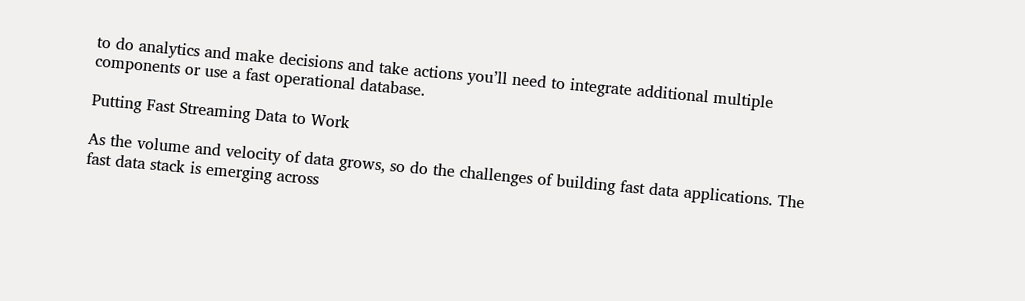to do analytics and make decisions and take actions you’ll need to integrate additional multiple components or use a fast operational database.

Putting Fast Streaming Data to Work

As the volume and velocity of data grows, so do the challenges of building fast data applications. The fast data stack is emerging across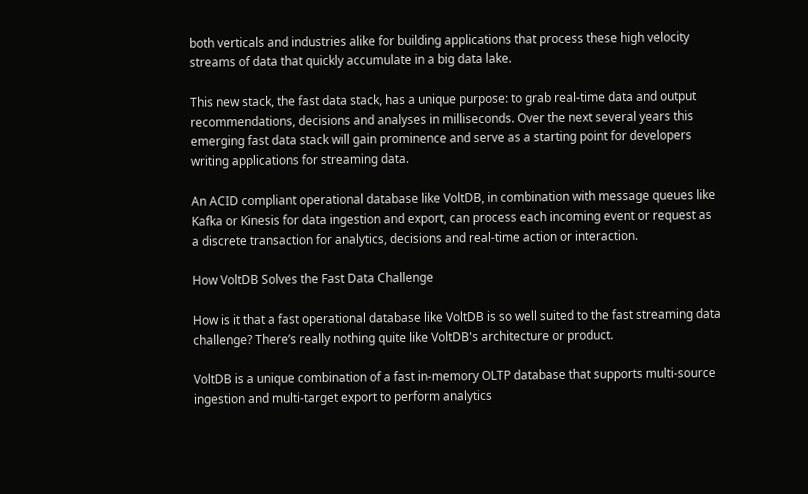both verticals and industries alike for building applications that process these high velocity streams of data that quickly accumulate in a big data lake.

This new stack, the fast data stack, has a unique purpose: to grab real-time data and output recommendations, decisions and analyses in milliseconds. Over the next several years this emerging fast data stack will gain prominence and serve as a starting point for developers writing applications for streaming data.

An ACID compliant operational database like VoltDB, in combination with message queues like Kafka or Kinesis for data ingestion and export, can process each incoming event or request as a discrete transaction for analytics, decisions and real-time action or interaction.

How VoltDB Solves the Fast Data Challenge

How is it that a fast operational database like VoltDB is so well suited to the fast streaming data challenge? There’s really nothing quite like VoltDB's architecture or product.

VoltDB is a unique combination of a fast in-memory OLTP database that supports multi-source ingestion and multi-target export to perform analytics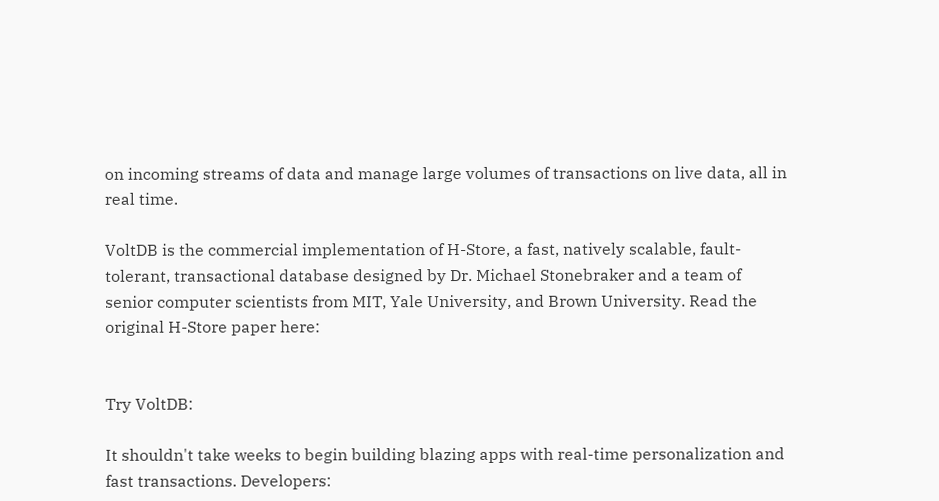on incoming streams of data and manage large volumes of transactions on live data, all in real time.

VoltDB is the commercial implementation of H-Store, a fast, natively scalable, fault-tolerant, transactional database designed by Dr. Michael Stonebraker and a team of senior computer scientists from MIT, Yale University, and Brown University. Read the original H-Store paper here:


Try VoltDB:

It shouldn't take weeks to begin building blazing apps with real-time personalization and fast transactions. Developers: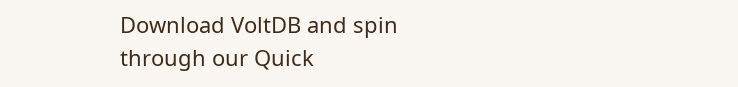Download VoltDB and spin through our Quick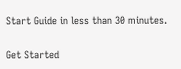Start Guide in less than 30 minutes.

Get Started